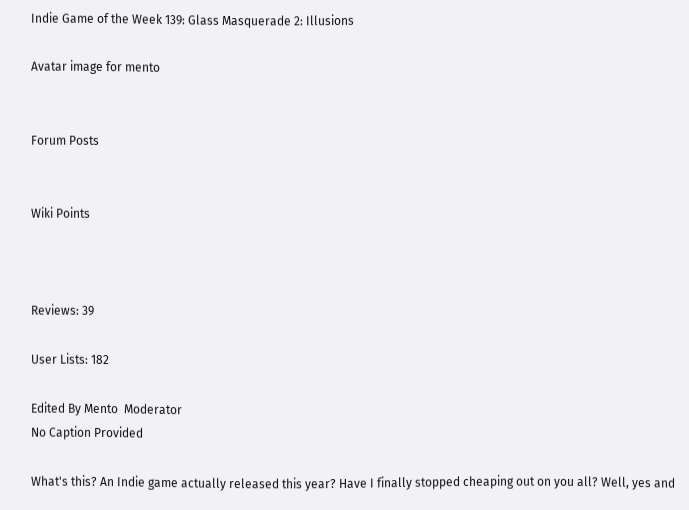Indie Game of the Week 139: Glass Masquerade 2: Illusions

Avatar image for mento


Forum Posts


Wiki Points



Reviews: 39

User Lists: 182

Edited By Mento  Moderator
No Caption Provided

What's this? An Indie game actually released this year? Have I finally stopped cheaping out on you all? Well, yes and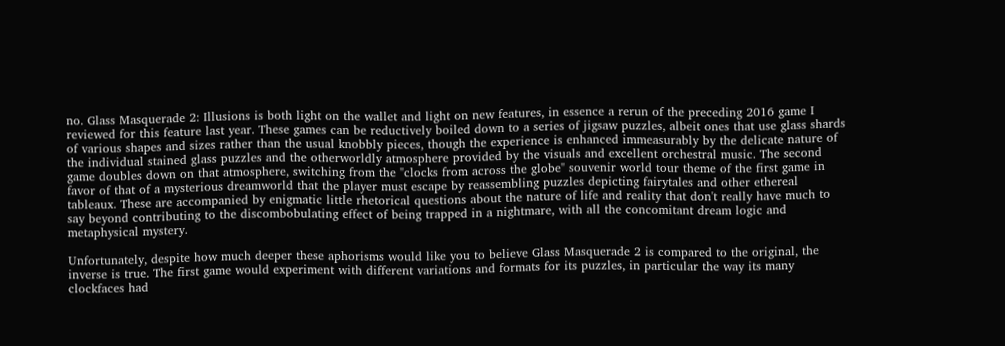no. Glass Masquerade 2: Illusions is both light on the wallet and light on new features, in essence a rerun of the preceding 2016 game I reviewed for this feature last year. These games can be reductively boiled down to a series of jigsaw puzzles, albeit ones that use glass shards of various shapes and sizes rather than the usual knobbly pieces, though the experience is enhanced immeasurably by the delicate nature of the individual stained glass puzzles and the otherworldly atmosphere provided by the visuals and excellent orchestral music. The second game doubles down on that atmosphere, switching from the "clocks from across the globe" souvenir world tour theme of the first game in favor of that of a mysterious dreamworld that the player must escape by reassembling puzzles depicting fairytales and other ethereal tableaux. These are accompanied by enigmatic little rhetorical questions about the nature of life and reality that don't really have much to say beyond contributing to the discombobulating effect of being trapped in a nightmare, with all the concomitant dream logic and metaphysical mystery.

Unfortunately, despite how much deeper these aphorisms would like you to believe Glass Masquerade 2 is compared to the original, the inverse is true. The first game would experiment with different variations and formats for its puzzles, in particular the way its many clockfaces had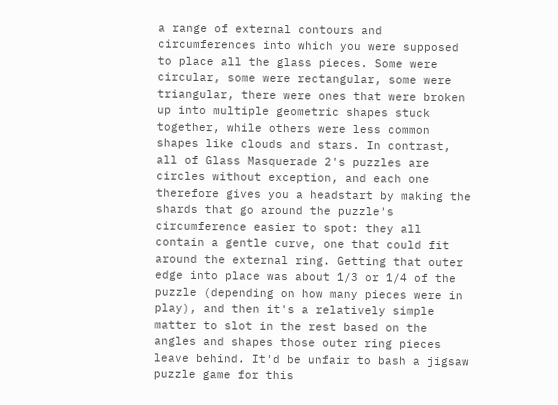a range of external contours and circumferences into which you were supposed to place all the glass pieces. Some were circular, some were rectangular, some were triangular, there were ones that were broken up into multiple geometric shapes stuck together, while others were less common shapes like clouds and stars. In contrast, all of Glass Masquerade 2's puzzles are circles without exception, and each one therefore gives you a headstart by making the shards that go around the puzzle's circumference easier to spot: they all contain a gentle curve, one that could fit around the external ring. Getting that outer edge into place was about 1/3 or 1/4 of the puzzle (depending on how many pieces were in play), and then it's a relatively simple matter to slot in the rest based on the angles and shapes those outer ring pieces leave behind. It'd be unfair to bash a jigsaw puzzle game for this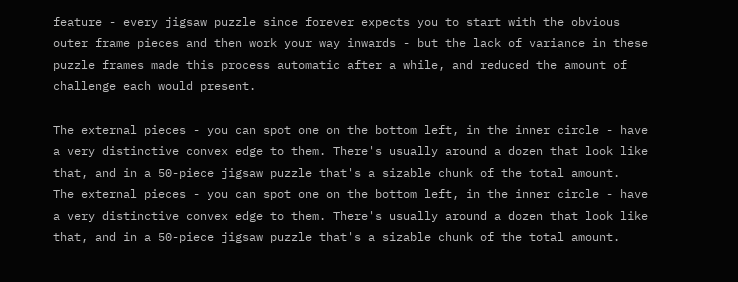feature - every jigsaw puzzle since forever expects you to start with the obvious outer frame pieces and then work your way inwards - but the lack of variance in these puzzle frames made this process automatic after a while, and reduced the amount of challenge each would present.

The external pieces - you can spot one on the bottom left, in the inner circle - have a very distinctive convex edge to them. There's usually around a dozen that look like that, and in a 50-piece jigsaw puzzle that's a sizable chunk of the total amount.
The external pieces - you can spot one on the bottom left, in the inner circle - have a very distinctive convex edge to them. There's usually around a dozen that look like that, and in a 50-piece jigsaw puzzle that's a sizable chunk of the total amount.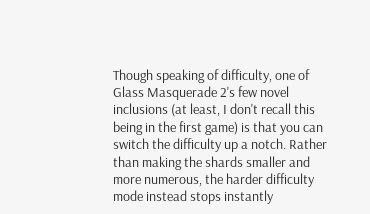Though speaking of difficulty, one of Glass Masquerade 2's few novel inclusions (at least, I don't recall this being in the first game) is that you can switch the difficulty up a notch. Rather than making the shards smaller and more numerous, the harder difficulty mode instead stops instantly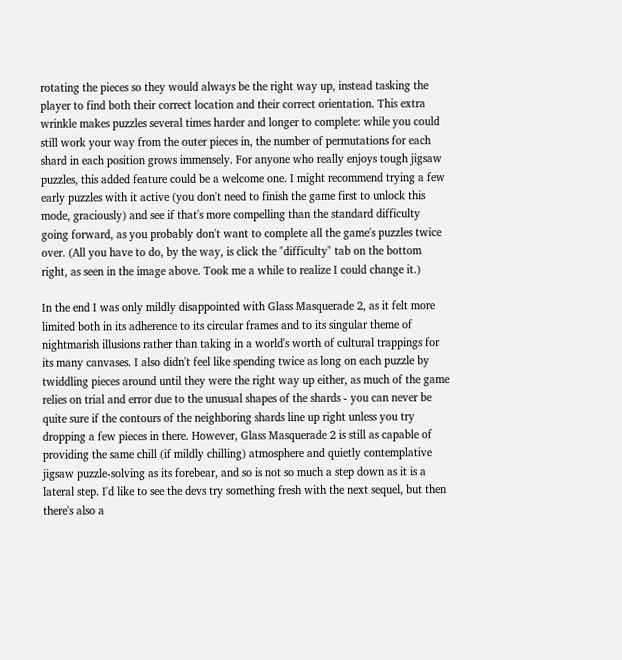rotating the pieces so they would always be the right way up, instead tasking the player to find both their correct location and their correct orientation. This extra wrinkle makes puzzles several times harder and longer to complete: while you could still work your way from the outer pieces in, the number of permutations for each shard in each position grows immensely. For anyone who really enjoys tough jigsaw puzzles, this added feature could be a welcome one. I might recommend trying a few early puzzles with it active (you don't need to finish the game first to unlock this mode, graciously) and see if that's more compelling than the standard difficulty going forward, as you probably don't want to complete all the game's puzzles twice over. (All you have to do, by the way, is click the "difficulty" tab on the bottom right, as seen in the image above. Took me a while to realize I could change it.)

In the end I was only mildly disappointed with Glass Masquerade 2, as it felt more limited both in its adherence to its circular frames and to its singular theme of nightmarish illusions rather than taking in a world's worth of cultural trappings for its many canvases. I also didn't feel like spending twice as long on each puzzle by twiddling pieces around until they were the right way up either, as much of the game relies on trial and error due to the unusual shapes of the shards - you can never be quite sure if the contours of the neighboring shards line up right unless you try dropping a few pieces in there. However, Glass Masquerade 2 is still as capable of providing the same chill (if mildly chilling) atmosphere and quietly contemplative jigsaw puzzle-solving as its forebear, and so is not so much a step down as it is a lateral step. I'd like to see the devs try something fresh with the next sequel, but then there's also a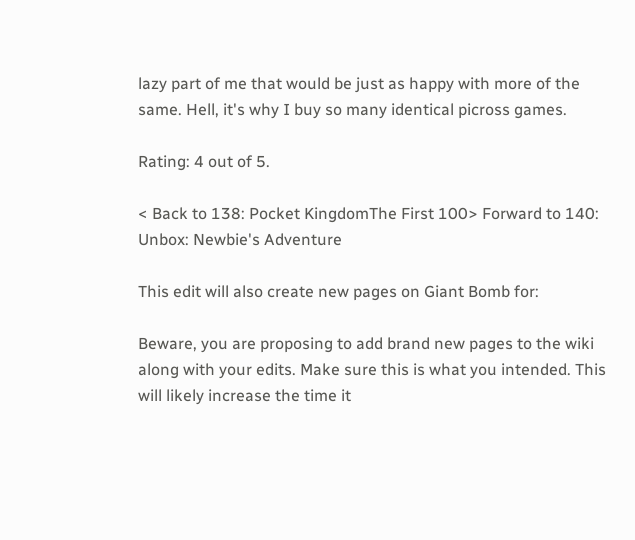lazy part of me that would be just as happy with more of the same. Hell, it's why I buy so many identical picross games.

Rating: 4 out of 5.

< Back to 138: Pocket KingdomThe First 100> Forward to 140: Unbox: Newbie's Adventure

This edit will also create new pages on Giant Bomb for:

Beware, you are proposing to add brand new pages to the wiki along with your edits. Make sure this is what you intended. This will likely increase the time it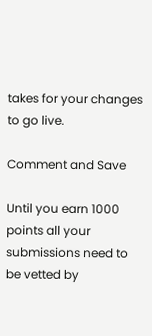takes for your changes to go live.

Comment and Save

Until you earn 1000 points all your submissions need to be vetted by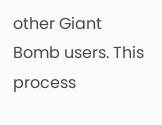other Giant Bomb users. This process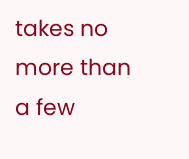takes no more than a few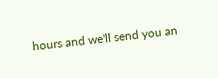hours and we'll send you an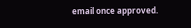email once approved.